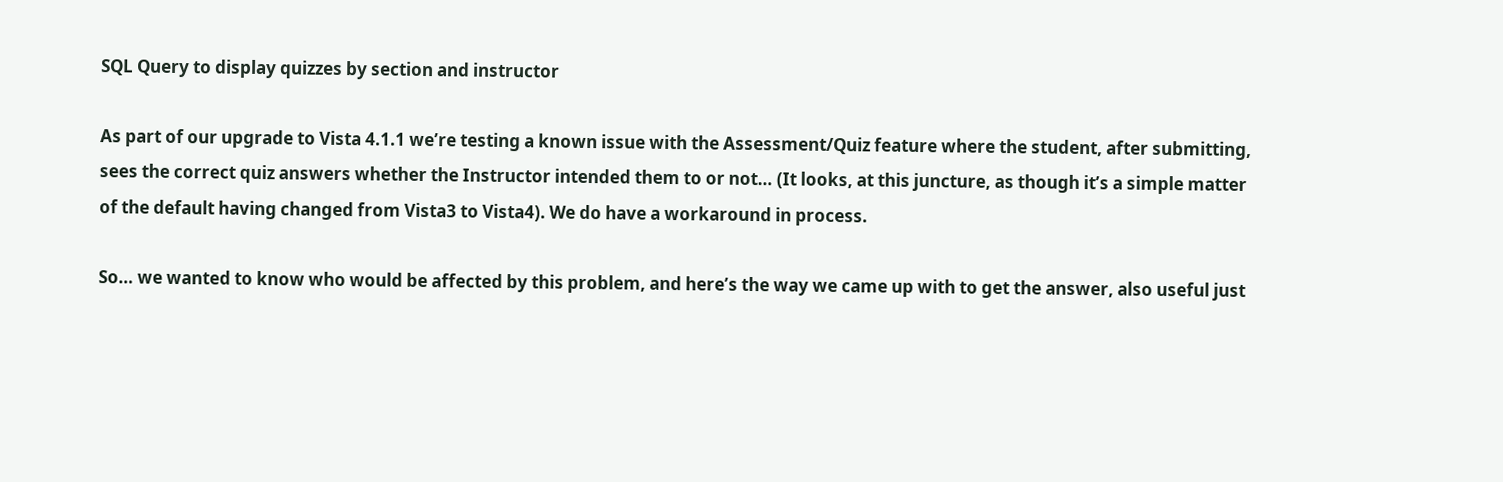SQL Query to display quizzes by section and instructor

As part of our upgrade to Vista 4.1.1 we’re testing a known issue with the Assessment/Quiz feature where the student, after submitting, sees the correct quiz answers whether the Instructor intended them to or not… (It looks, at this juncture, as though it’s a simple matter of the default having changed from Vista3 to Vista4). We do have a workaround in process.

So… we wanted to know who would be affected by this problem, and here’s the way we came up with to get the answer, also useful just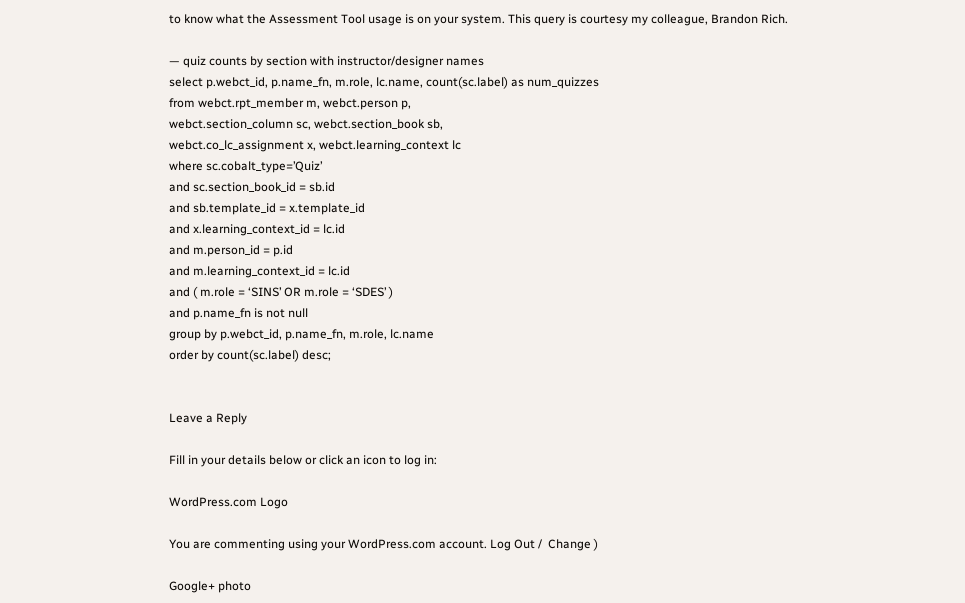to know what the Assessment Tool usage is on your system. This query is courtesy my colleague, Brandon Rich.

— quiz counts by section with instructor/designer names
select p.webct_id, p.name_fn, m.role, lc.name, count(sc.label) as num_quizzes
from webct.rpt_member m, webct.person p,
webct.section_column sc, webct.section_book sb,
webct.co_lc_assignment x, webct.learning_context lc
where sc.cobalt_type=’Quiz’
and sc.section_book_id = sb.id
and sb.template_id = x.template_id
and x.learning_context_id = lc.id
and m.person_id = p.id
and m.learning_context_id = lc.id
and ( m.role = ‘SINS’ OR m.role = ‘SDES’ )
and p.name_fn is not null
group by p.webct_id, p.name_fn, m.role, lc.name
order by count(sc.label) desc;


Leave a Reply

Fill in your details below or click an icon to log in:

WordPress.com Logo

You are commenting using your WordPress.com account. Log Out /  Change )

Google+ photo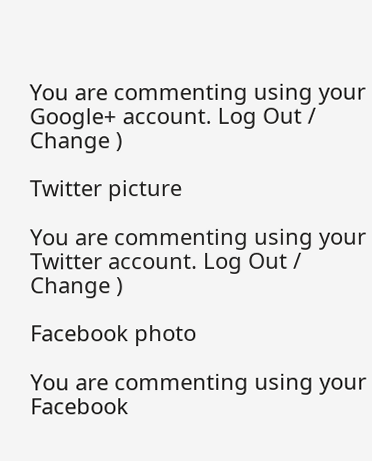You are commenting using your Google+ account. Log Out /  Change )

Twitter picture

You are commenting using your Twitter account. Log Out /  Change )

Facebook photo

You are commenting using your Facebook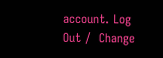account. Log Out /  Change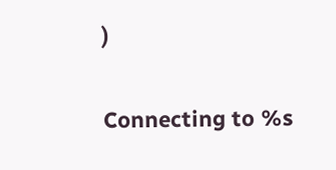)


Connecting to %s